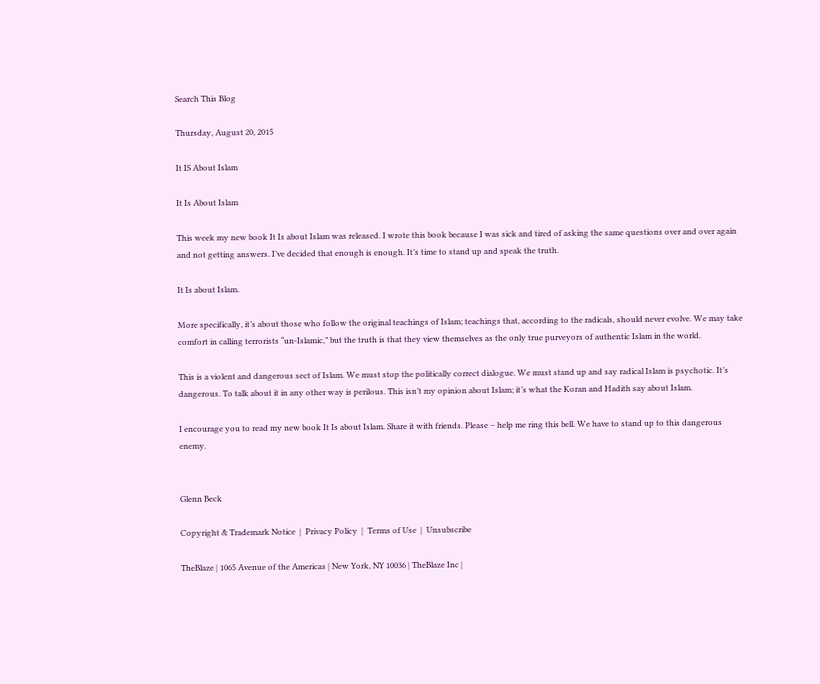Search This Blog

Thursday, August 20, 2015

It IS About Islam

It Is About Islam

This week my new book It Is about Islam was released. I wrote this book because I was sick and tired of asking the same questions over and over again and not getting answers. I’ve decided that enough is enough. It’s time to stand up and speak the truth.

It Is about Islam.

More specifically, it’s about those who follow the original teachings of Islam; teachings that, according to the radicals, should never evolve. We may take comfort in calling terrorists “un-Islamic,” but the truth is that they view themselves as the only true purveyors of authentic Islam in the world.

This is a violent and dangerous sect of Islam. We must stop the politically correct dialogue. We must stand up and say radical Islam is psychotic. It’s dangerous. To talk about it in any other way is perilous. This isn’t my opinion about Islam; it’s what the Koran and Hadith say about Islam.

I encourage you to read my new book It Is about Islam. Share it with friends. Please – help me ring this bell. We have to stand up to this dangerous enemy.


Glenn Beck

Copyright & Trademark Notice  |  Privacy Policy  |  Terms of Use  |  Unsubscribe

TheBlaze | 1065 Avenue of the Americas | New York, NY 10036 | TheBlaze Inc |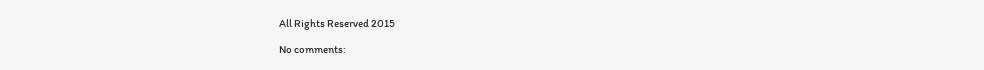All Rights Reserved 2015

No comments: